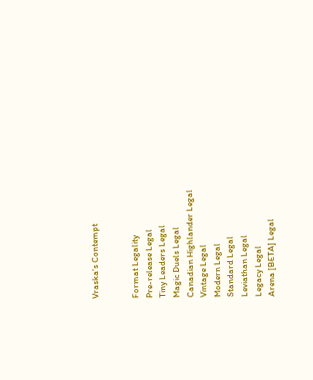Vraska's Contempt


Format Legality
Pre-release Legal
Tiny Leaders Legal
Magic Duels Legal
Canadian Highlander Legal
Vintage Legal
Modern Legal
Standard Legal
Leviathan Legal
Legacy Legal
Arena [BETA] Legal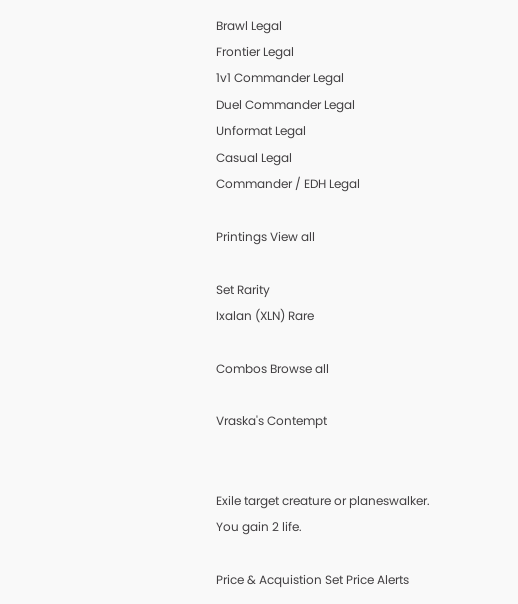Brawl Legal
Frontier Legal
1v1 Commander Legal
Duel Commander Legal
Unformat Legal
Casual Legal
Commander / EDH Legal

Printings View all

Set Rarity
Ixalan (XLN) Rare

Combos Browse all

Vraska's Contempt


Exile target creature or planeswalker. You gain 2 life.

Price & Acquistion Set Price Alerts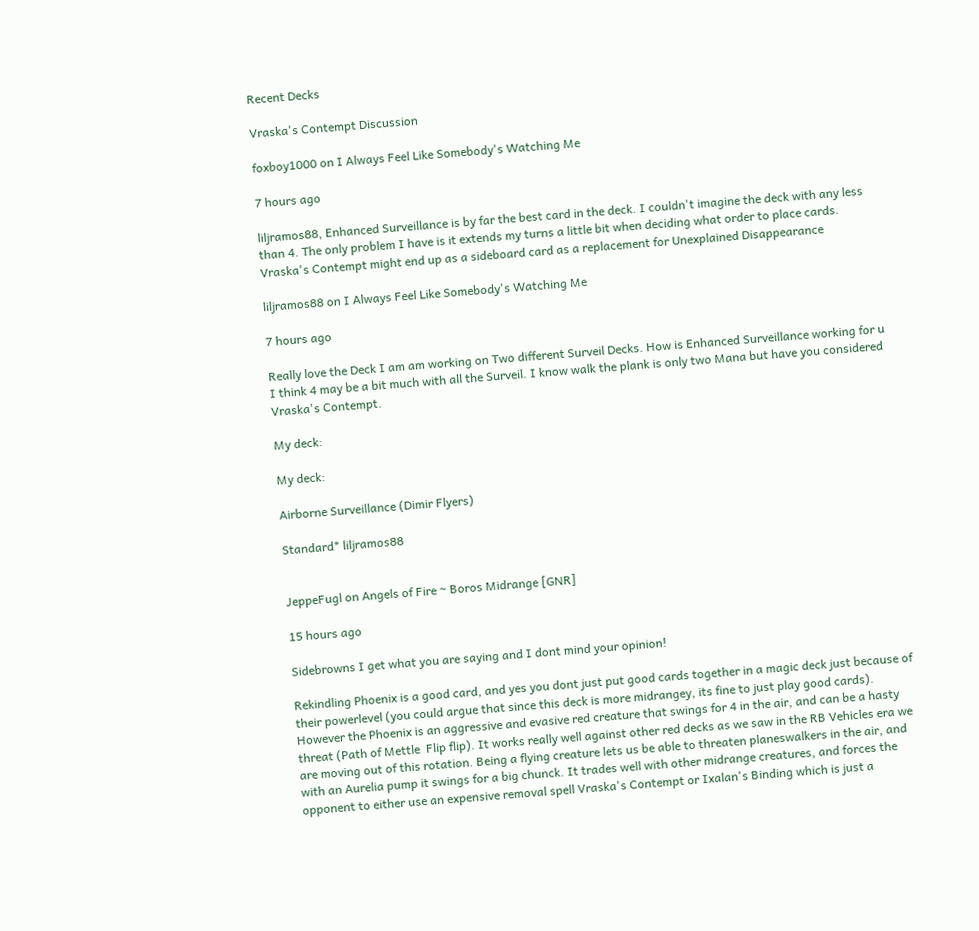Recent Decks

Vraska's Contempt Discussion

foxboy1000 on I Always Feel Like Somebody's Watching Me

7 hours ago

liljramos88, Enhanced Surveillance is by far the best card in the deck. I couldn't imagine the deck with any less than 4. The only problem I have is it extends my turns a little bit when deciding what order to place cards. Vraska's Contempt might end up as a sideboard card as a replacement for Unexplained Disappearance

liljramos88 on I Always Feel Like Somebody's Watching Me

7 hours ago

Really love the Deck I am am working on Two different Surveil Decks. How is Enhanced Surveillance working for u I think 4 may be a bit much with all the Surveil. I know walk the plank is only two Mana but have you considered Vraska's Contempt.

My deck:

My deck:

Airborne Surveillance (Dimir Flyers)

Standard* liljramos88


JeppeFugl on Angels of Fire ~ Boros Midrange [GNR]

15 hours ago

Sidebrowns I get what you are saying and I dont mind your opinion!

Rekindling Phoenix is a good card, and yes you dont just put good cards together in a magic deck just because of their powerlevel (you could argue that since this deck is more midrangey, its fine to just play good cards). However the Phoenix is an aggressive and evasive red creature that swings for 4 in the air, and can be a hasty threat (Path of Mettle  Flip flip). It works really well against other red decks as we saw in the RB Vehicles era we are moving out of this rotation. Being a flying creature lets us be able to threaten planeswalkers in the air, and with an Aurelia pump it swings for a big chunck. It trades well with other midrange creatures, and forces the opponent to either use an expensive removal spell Vraska's Contempt or Ixalan's Binding which is just a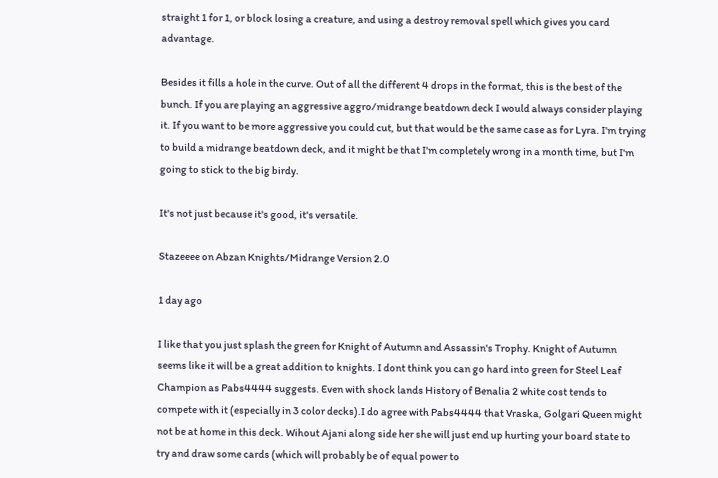straight 1 for 1, or block losing a creature, and using a destroy removal spell which gives you card advantage.

Besides it fills a hole in the curve. Out of all the different 4 drops in the format, this is the best of the bunch. If you are playing an aggressive aggro/midrange beatdown deck I would always consider playing it. If you want to be more aggressive you could cut, but that would be the same case as for Lyra. I'm trying to build a midrange beatdown deck, and it might be that I'm completely wrong in a month time, but I'm going to stick to the big birdy.

It's not just because it's good, it's versatile.

Stazeeee on Abzan Knights/Midrange Version 2.0

1 day ago

I like that you just splash the green for Knight of Autumn and Assassin's Trophy. Knight of Autumn seems like it will be a great addition to knights. I dont think you can go hard into green for Steel Leaf Champion as Pabs4444 suggests. Even with shock lands History of Benalia 2 white cost tends to compete with it (especially in 3 color decks).I do agree with Pabs4444 that Vraska, Golgari Queen might not be at home in this deck. Wihout Ajani along side her she will just end up hurting your board state to try and draw some cards (which will probably be of equal power to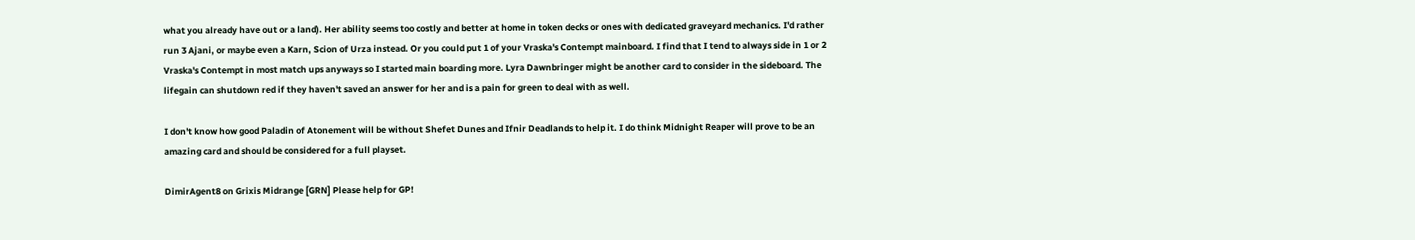what you already have out or a land). Her ability seems too costly and better at home in token decks or ones with dedicated graveyard mechanics. I'd rather run 3 Ajani, or maybe even a Karn, Scion of Urza instead. Or you could put 1 of your Vraska's Contempt mainboard. I find that I tend to always side in 1 or 2 Vraska's Contempt in most match ups anyways so I started main boarding more. Lyra Dawnbringer might be another card to consider in the sideboard. The lifegain can shutdown red if they haven't saved an answer for her and is a pain for green to deal with as well.

I don't know how good Paladin of Atonement will be without Shefet Dunes and Ifnir Deadlands to help it. I do think Midnight Reaper will prove to be an amazing card and should be considered for a full playset.

DimirAgent8 on Grixis Midrange [GRN] Please help for GP!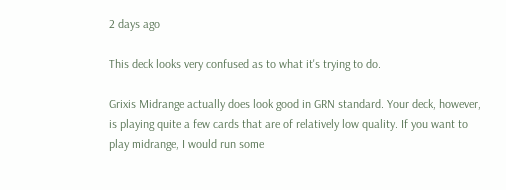2 days ago

This deck looks very confused as to what it's trying to do.

Grixis Midrange actually does look good in GRN standard. Your deck, however, is playing quite a few cards that are of relatively low quality. If you want to play midrange, I would run some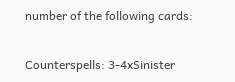number of the following cards:

Counterspells: 3-4xSinister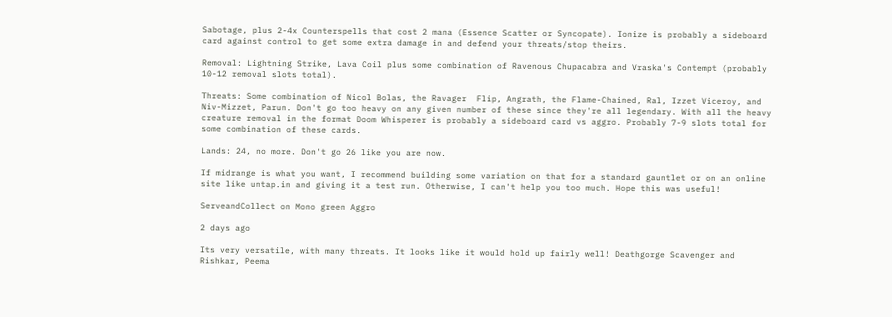Sabotage, plus 2-4x Counterspells that cost 2 mana (Essence Scatter or Syncopate). Ionize is probably a sideboard card against control to get some extra damage in and defend your threats/stop theirs.

Removal: Lightning Strike, Lava Coil plus some combination of Ravenous Chupacabra and Vraska's Contempt (probably 10-12 removal slots total).

Threats: Some combination of Nicol Bolas, the Ravager  Flip, Angrath, the Flame-Chained, Ral, Izzet Viceroy, and Niv-Mizzet, Parun. Don't go too heavy on any given number of these since they're all legendary. With all the heavy creature removal in the format Doom Whisperer is probably a sideboard card vs aggro. Probably 7-9 slots total for some combination of these cards.

Lands: 24, no more. Don't go 26 like you are now.

If midrange is what you want, I recommend building some variation on that for a standard gauntlet or on an online site like untap.in and giving it a test run. Otherwise, I can't help you too much. Hope this was useful!

ServeandCollect on Mono green Aggro

2 days ago

Its very versatile, with many threats. It looks like it would hold up fairly well! Deathgorge Scavenger and Rishkar, Peema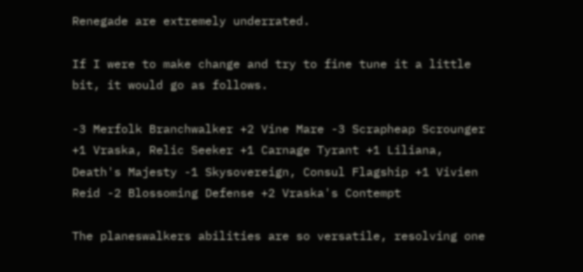Renegade are extremely underrated.

If I were to make change and try to fine tune it a little bit, it would go as follows.

-3 Merfolk Branchwalker +2 Vine Mare -3 Scrapheap Scrounger +1 Vraska, Relic Seeker +1 Carnage Tyrant +1 Liliana, Death's Majesty -1 Skysovereign, Consul Flagship +1 Vivien Reid -2 Blossoming Defense +2 Vraska's Contempt

The planeswalkers abilities are so versatile, resolving one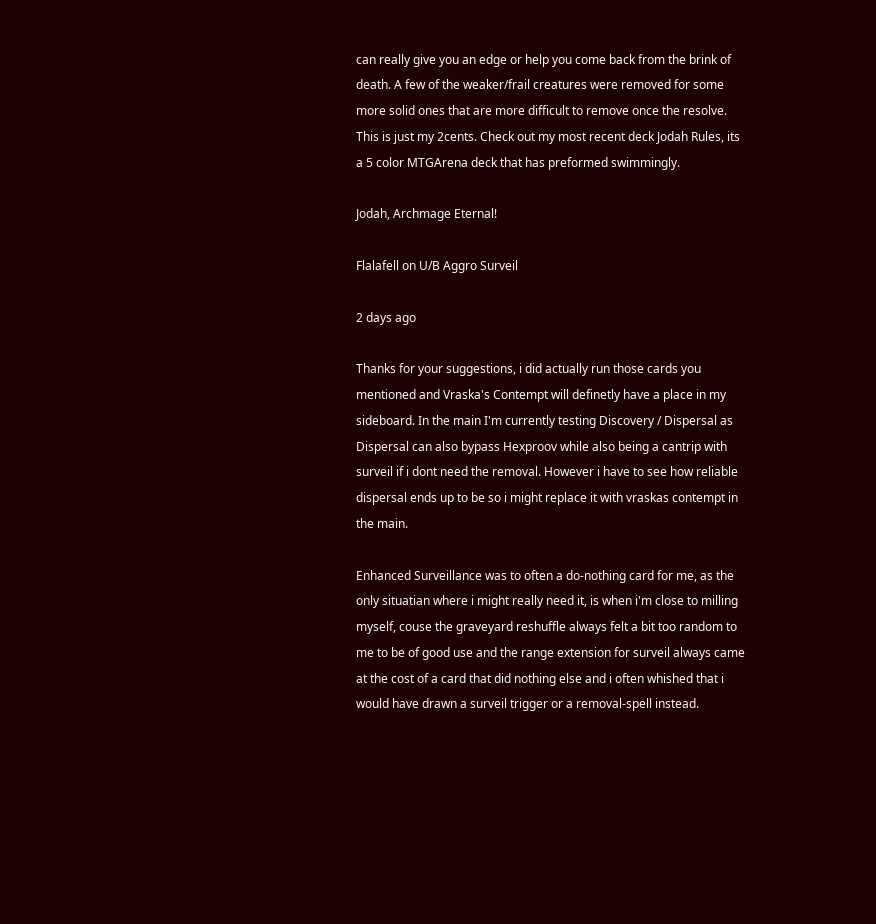can really give you an edge or help you come back from the brink of death. A few of the weaker/frail creatures were removed for some more solid ones that are more difficult to remove once the resolve. This is just my 2cents. Check out my most recent deck Jodah Rules, its a 5 color MTGArena deck that has preformed swimmingly.

Jodah, Archmage Eternal!

Flalafell on U/B Aggro Surveil

2 days ago

Thanks for your suggestions, i did actually run those cards you mentioned and Vraska's Contempt will definetly have a place in my sideboard. In the main I'm currently testing Discovery / Dispersal as Dispersal can also bypass Hexproov while also being a cantrip with surveil if i dont need the removal. However i have to see how reliable dispersal ends up to be so i might replace it with vraskas contempt in the main.

Enhanced Surveillance was to often a do-nothing card for me, as the only situatian where i might really need it, is when i'm close to milling myself, couse the graveyard reshuffle always felt a bit too random to me to be of good use and the range extension for surveil always came at the cost of a card that did nothing else and i often whished that i would have drawn a surveil trigger or a removal-spell instead.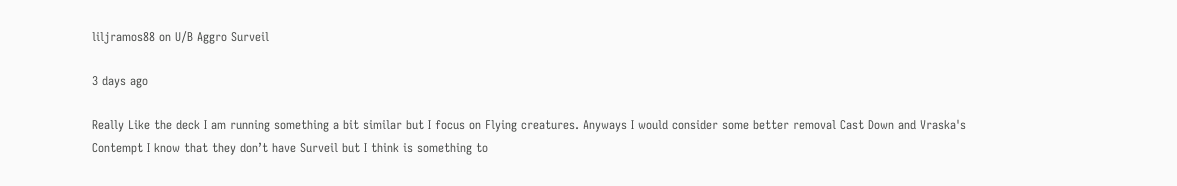liljramos88 on U/B Aggro Surveil

3 days ago

Really Like the deck I am running something a bit similar but I focus on Flying creatures. Anyways I would consider some better removal Cast Down and Vraska's Contempt I know that they don’t have Surveil but I think is something to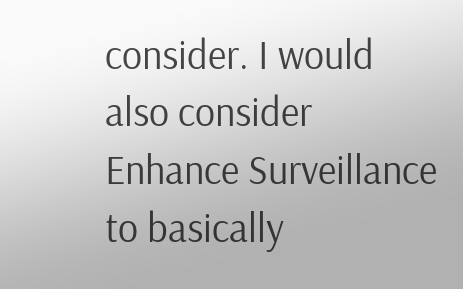consider. I would also consider Enhance Surveillance to basically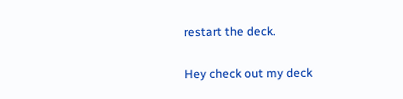restart the deck.

Hey check out my deck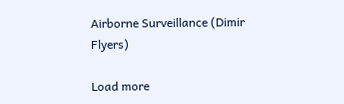Airborne Surveillance (Dimir Flyers)

Load more